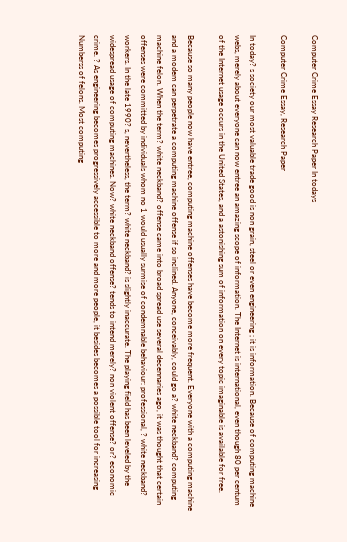Computer Crime Essay Research Paper In todays

Computer Crime Essay, Research Paper

In today? s society our most valuable trade good is non grain, steel or even engineering ; it is information. Because of computing machine webs, merely about everyone can now entree an amazing scope of information. The Internet is international, even though 80 per centum of the Internet usage occurs in the United States, and a astonishing sum of information on every topic imaginable is available for free.

Because so many people now have entree, computing machine offenses have become more frequent. Everyone with a computing machine and a modem can perpetrate a computing machine offense if so inclined. Anyone, conceivably, could go a? white neckband? computing machine felon. When the term? white neckband? offense came into broad spread use several decennaries ago, it was thought that certain offenses were committed by individuals whom no 1 would usually surmise of condemnable behaviour: professional, ? white neckband? workers. In the late 1990? s, nevertheless, the term? white neckband? is slightly inaccurate. The playing field has been leveled by the widespread usage of computing machines. Now? white neckband offense? tends to intend merely? non violent offense? or? economic crime. ? As engineering becomes progressively accessible to more and more people, it besides becomes a possible tool for increasing Numberss of felons. Most computing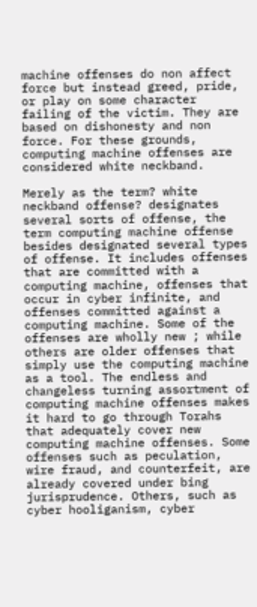machine offenses do non affect force but instead greed, pride, or play on some character failing of the victim. They are based on dishonesty and non force. For these grounds, computing machine offenses are considered white neckband.

Merely as the term? white neckband offense? designates several sorts of offense, the term computing machine offense besides designated several types of offense. It includes offenses that are committed with a computing machine, offenses that occur in cyber infinite, and offenses committed against a computing machine. Some of the offenses are wholly new ; while others are older offenses that simply use the computing machine as a tool. The endless and changeless turning assortment of computing machine offenses makes it hard to go through Torahs that adequately cover new computing machine offenses. Some offenses such as peculation, wire fraud, and counterfeit, are already covered under bing jurisprudence. Others, such as cyber hooliganism, cyber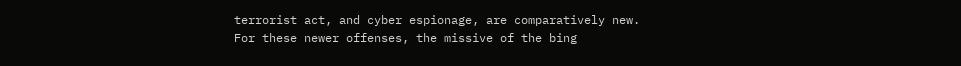terrorist act, and cyber espionage, are comparatively new. For these newer offenses, the missive of the bing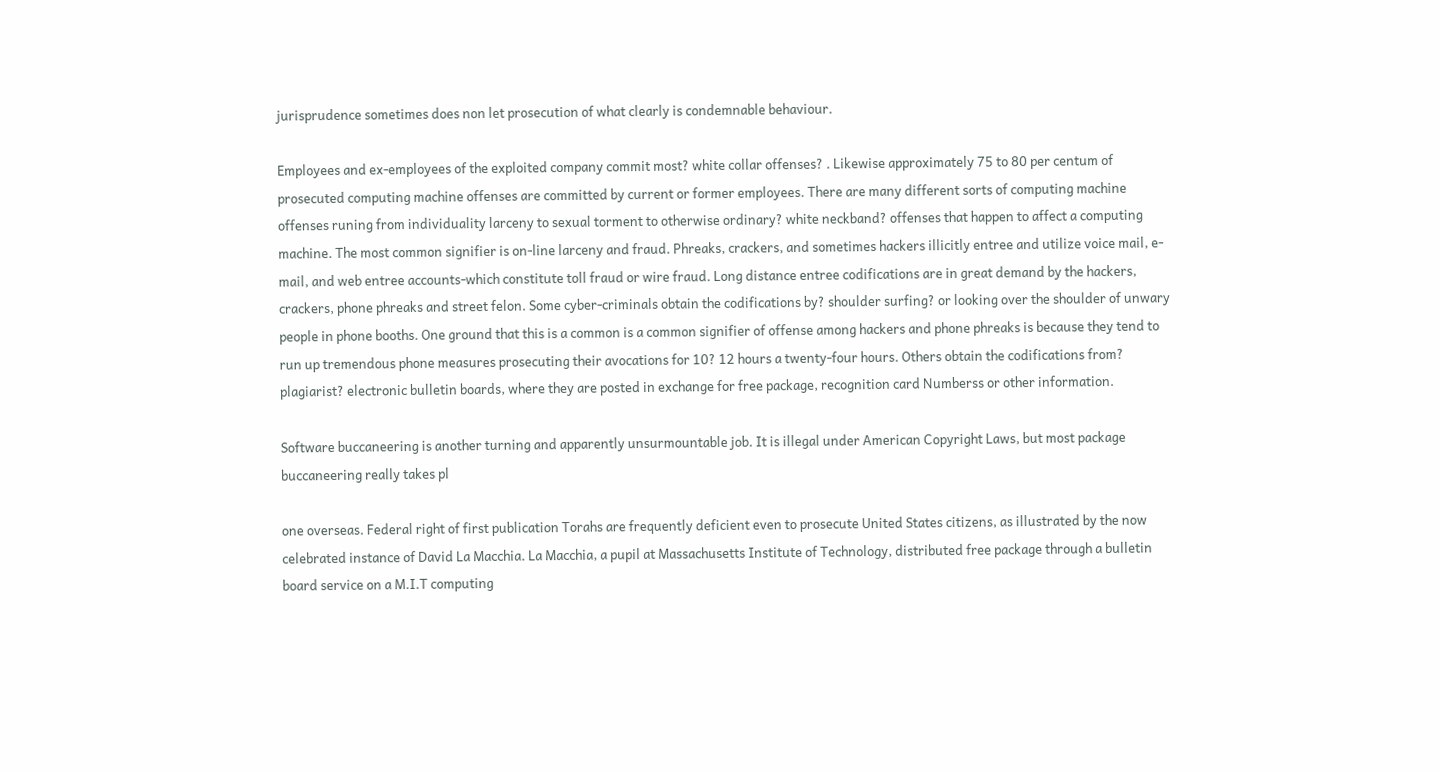jurisprudence sometimes does non let prosecution of what clearly is condemnable behaviour.

Employees and ex-employees of the exploited company commit most? white collar offenses? . Likewise approximately 75 to 80 per centum of prosecuted computing machine offenses are committed by current or former employees. There are many different sorts of computing machine offenses runing from individuality larceny to sexual torment to otherwise ordinary? white neckband? offenses that happen to affect a computing machine. The most common signifier is on-line larceny and fraud. Phreaks, crackers, and sometimes hackers illicitly entree and utilize voice mail, e-mail, and web entree accounts-which constitute toll fraud or wire fraud. Long distance entree codifications are in great demand by the hackers, crackers, phone phreaks and street felon. Some cyber-criminals obtain the codifications by? shoulder surfing? or looking over the shoulder of unwary people in phone booths. One ground that this is a common is a common signifier of offense among hackers and phone phreaks is because they tend to run up tremendous phone measures prosecuting their avocations for 10? 12 hours a twenty-four hours. Others obtain the codifications from? plagiarist? electronic bulletin boards, where they are posted in exchange for free package, recognition card Numberss or other information.

Software buccaneering is another turning and apparently unsurmountable job. It is illegal under American Copyright Laws, but most package buccaneering really takes pl

one overseas. Federal right of first publication Torahs are frequently deficient even to prosecute United States citizens, as illustrated by the now celebrated instance of David La Macchia. La Macchia, a pupil at Massachusetts Institute of Technology, distributed free package through a bulletin board service on a M.I.T computing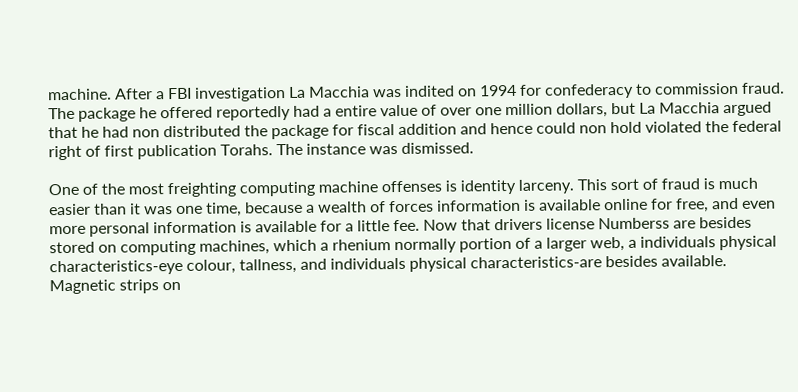machine. After a FBI investigation La Macchia was indited on 1994 for confederacy to commission fraud. The package he offered reportedly had a entire value of over one million dollars, but La Macchia argued that he had non distributed the package for fiscal addition and hence could non hold violated the federal right of first publication Torahs. The instance was dismissed.

One of the most freighting computing machine offenses is identity larceny. This sort of fraud is much easier than it was one time, because a wealth of forces information is available online for free, and even more personal information is available for a little fee. Now that drivers license Numberss are besides stored on computing machines, which a rhenium normally portion of a larger web, a individuals physical characteristics-eye colour, tallness, and individuals physical characteristics-are besides available. Magnetic strips on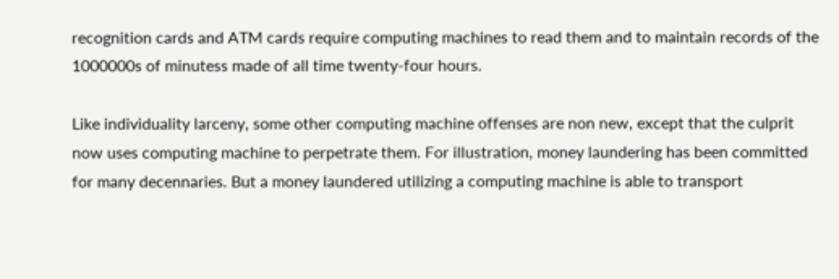recognition cards and ATM cards require computing machines to read them and to maintain records of the 1000000s of minutess made of all time twenty-four hours.

Like individuality larceny, some other computing machine offenses are non new, except that the culprit now uses computing machine to perpetrate them. For illustration, money laundering has been committed for many decennaries. But a money laundered utilizing a computing machine is able to transport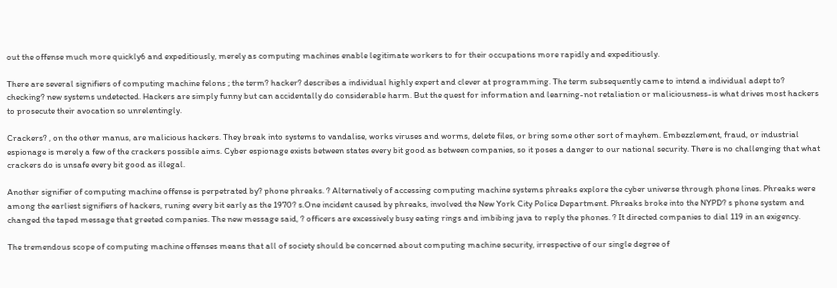out the offense much more quickly6 and expeditiously, merely as computing machines enable legitimate workers to for their occupations more rapidly and expeditiously.

There are several signifiers of computing machine felons ; the term? hacker? describes a individual highly expert and clever at programming. The term subsequently came to intend a individual adept to? checking? new systems undetected. Hackers are simply funny but can accidentally do considerable harm. But the quest for information and learning-not retaliation or maliciousness-is what drives most hackers to prosecute their avocation so unrelentingly.

Crackers? , on the other manus, are malicious hackers. They break into systems to vandalise, works viruses and worms, delete files, or bring some other sort of mayhem. Embezzlement, fraud, or industrial espionage is merely a few of the crackers possible aims. Cyber espionage exists between states every bit good as between companies, so it poses a danger to our national security. There is no challenging that what crackers do is unsafe every bit good as illegal.

Another signifier of computing machine offense is perpetrated by? phone phreaks. ? Alternatively of accessing computing machine systems phreaks explore the cyber universe through phone lines. Phreaks were among the earliest signifiers of hackers, runing every bit early as the 1970? s.One incident caused by phreaks, involved the New York City Police Department. Phreaks broke into the NYPD? s phone system and changed the taped message that greeted companies. The new message said, ? officers are excessively busy eating rings and imbibing java to reply the phones. ? It directed companies to dial 119 in an exigency.

The tremendous scope of computing machine offenses means that all of society should be concerned about computing machine security, irrespective of our single degree of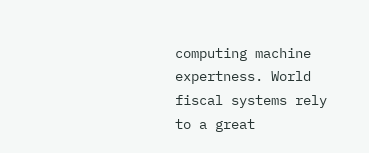computing machine expertness. World fiscal systems rely to a great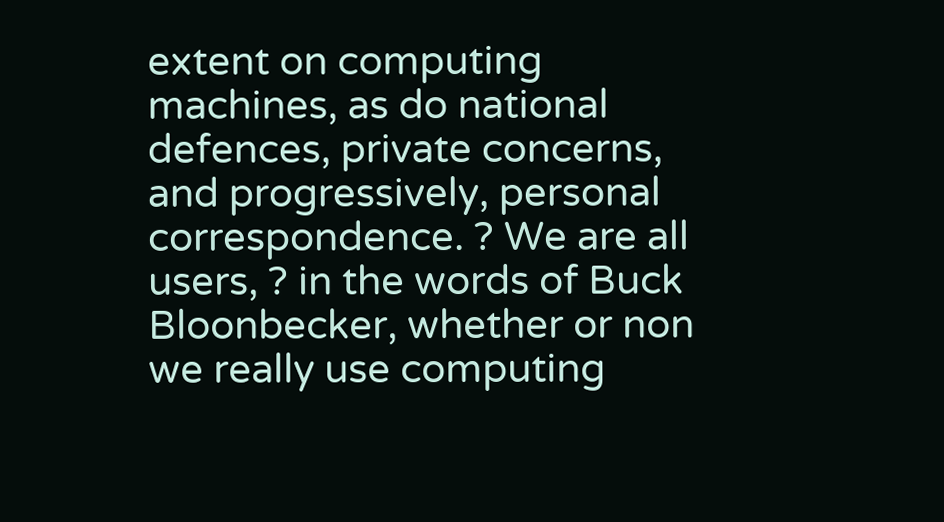extent on computing machines, as do national defences, private concerns, and progressively, personal correspondence. ? We are all users, ? in the words of Buck Bloonbecker, whether or non we really use computing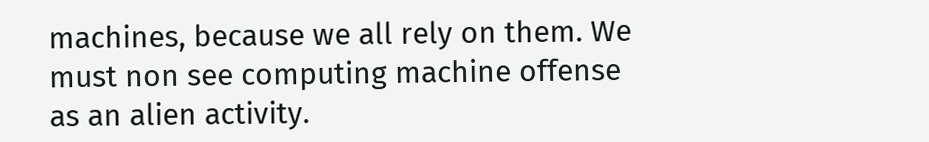machines, because we all rely on them. We must non see computing machine offense as an alien activity.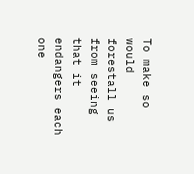To make so would forestall us from seeing that it endangers each one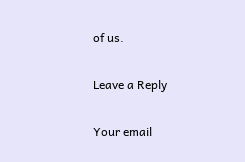of us.

Leave a Reply

Your email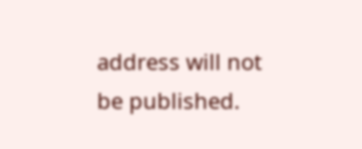address will not be published.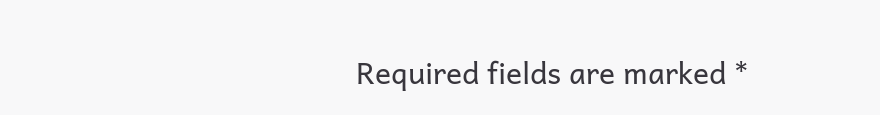Required fields are marked *